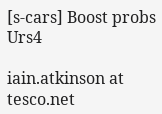[s-cars] Boost probs Urs4

iain.atkinson at tesco.net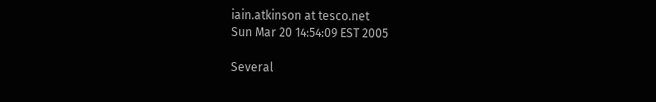iain.atkinson at tesco.net
Sun Mar 20 14:54:09 EST 2005

Several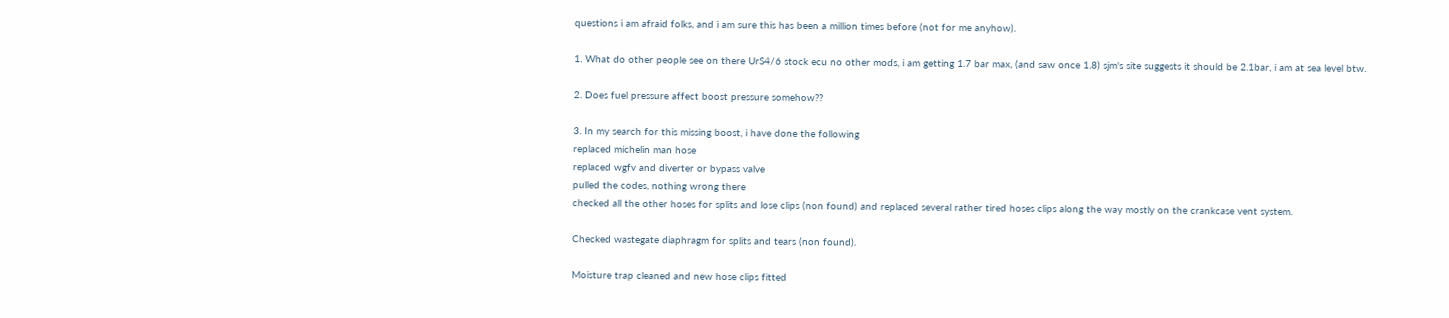questions i am afraid folks, and i am sure this has been a million times before (not for me anyhow).

1. What do other people see on there UrS4/6 stock ecu no other mods, i am getting 1.7 bar max, (and saw once 1.8) sjm's site suggests it should be 2.1bar, i am at sea level btw.

2. Does fuel pressure affect boost pressure somehow??

3. In my search for this missing boost, i have done the following
replaced michelin man hose
replaced wgfv and diverter or bypass valve
pulled the codes, nothing wrong there
checked all the other hoses for splits and lose clips (non found) and replaced several rather tired hoses clips along the way mostly on the crankcase vent system.

Checked wastegate diaphragm for splits and tears (non found).

Moisture trap cleaned and new hose clips fitted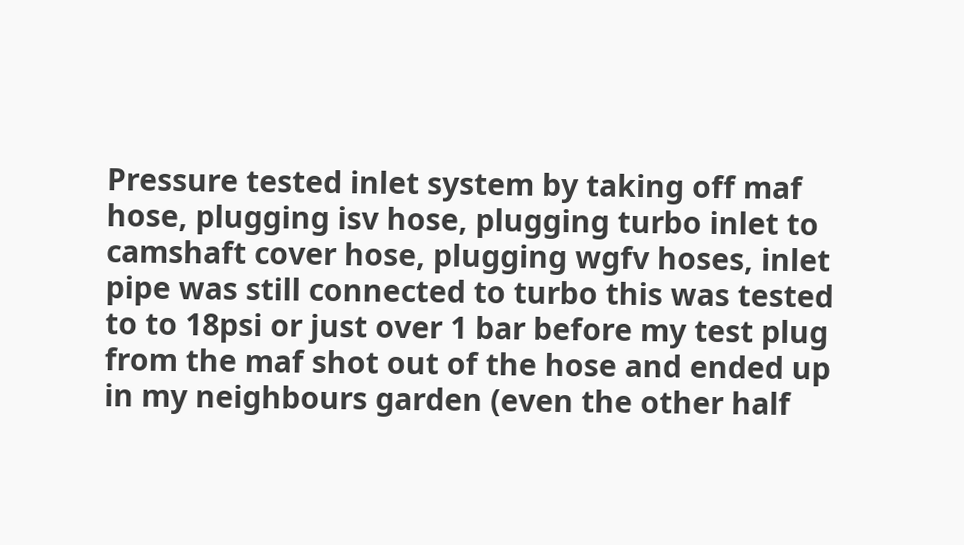Pressure tested inlet system by taking off maf hose, plugging isv hose, plugging turbo inlet to camshaft cover hose, plugging wgfv hoses, inlet pipe was still connected to turbo this was tested to to 18psi or just over 1 bar before my test plug from the maf shot out of the hose and ended up in my neighbours garden (even the other half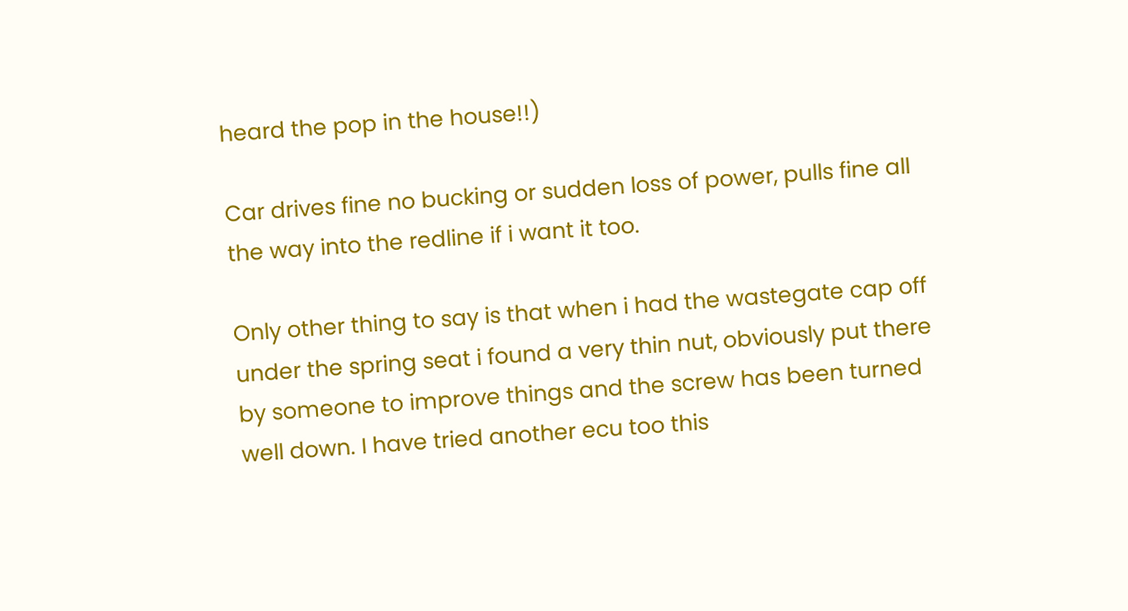heard the pop in the house!!)

Car drives fine no bucking or sudden loss of power, pulls fine all the way into the redline if i want it too.

Only other thing to say is that when i had the wastegate cap off under the spring seat i found a very thin nut, obviously put there by someone to improve things and the screw has been turned well down. I have tried another ecu too this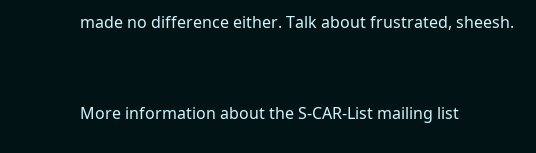made no difference either. Talk about frustrated, sheesh.



More information about the S-CAR-List mailing list